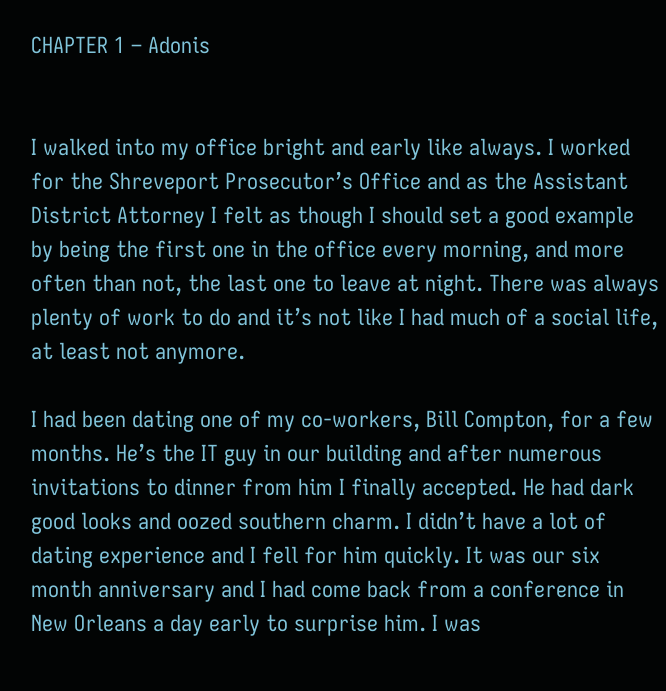CHAPTER 1 – Adonis


I walked into my office bright and early like always. I worked for the Shreveport Prosecutor’s Office and as the Assistant District Attorney I felt as though I should set a good example by being the first one in the office every morning, and more often than not, the last one to leave at night. There was always plenty of work to do and it’s not like I had much of a social life, at least not anymore.

I had been dating one of my co-workers, Bill Compton, for a few months. He’s the IT guy in our building and after numerous invitations to dinner from him I finally accepted. He had dark good looks and oozed southern charm. I didn’t have a lot of dating experience and I fell for him quickly. It was our six month anniversary and I had come back from a conference in New Orleans a day early to surprise him. I was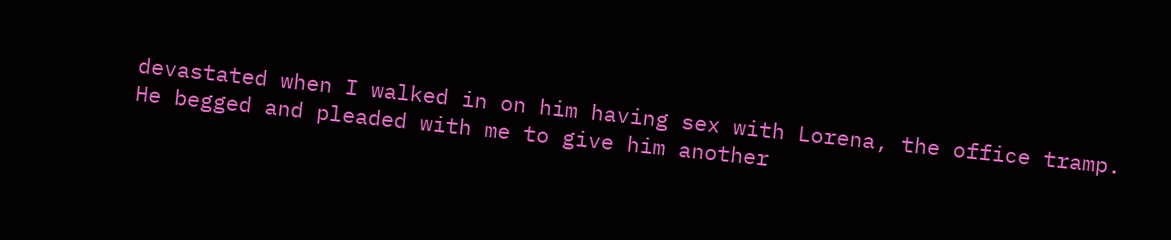devastated when I walked in on him having sex with Lorena, the office tramp. He begged and pleaded with me to give him another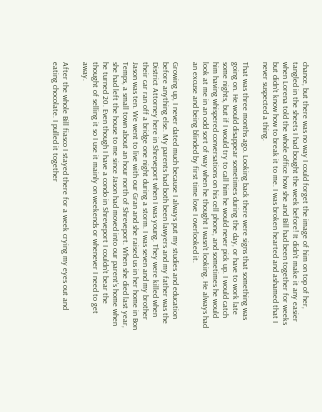chance, but there was no way I could forget the image of him on top of her, tangled in the sheets I had bought the week before! It didn’t make it any easier when Lorena told the whole office how she and Bill had been together for weeks but didn’t know how to break it to me. I was broken hearted and ashamed that I never suspected a thing.

That was three months ago. Looking back there were signs that something was going on. He would disappear sometimes during the day, or have to work late some nights, but if I would try to call him he would never pick up. I would catch him having whispered conversations on his cell phone, and sometimes he would look at me in an odd sort of way when he thought I wasn’t looking. He always had an excuse and being blinded by first time love I overlooked it.

Growing up, I never dated much because I always put my studies and education before anything else. My parents had both been lawyers and my father was the District Attorney here in Shreveport when I was young. They were killed when their car ran off a bridge one night during a storm. I was seven and my brother Jason was ten. We went to live with our Gran and she raised us in her home in Bon Temps, a small town about an hour north of Shreveport. When she died last year, she had left the house to me since Jason had moved into our parent’s home when he turned 20. Even though I have a condo in Shreveport I couldn’t bear the thought of selling it so I use it mainly on weekends or whenever I need to get away.

After the whole Bill fiasco I stayed there for a week crying my eyes out and eating chocolate. I pulled it together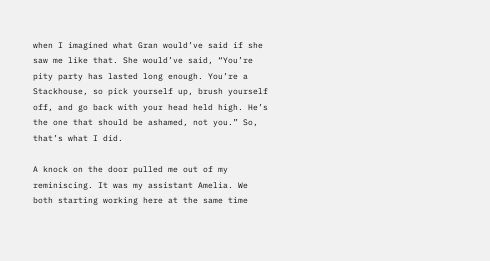when I imagined what Gran would’ve said if she saw me like that. She would’ve said, “You’re pity party has lasted long enough. You’re a Stackhouse, so pick yourself up, brush yourself off, and go back with your head held high. He’s the one that should be ashamed, not you.” So, that’s what I did.

A knock on the door pulled me out of my reminiscing. It was my assistant Amelia. We both starting working here at the same time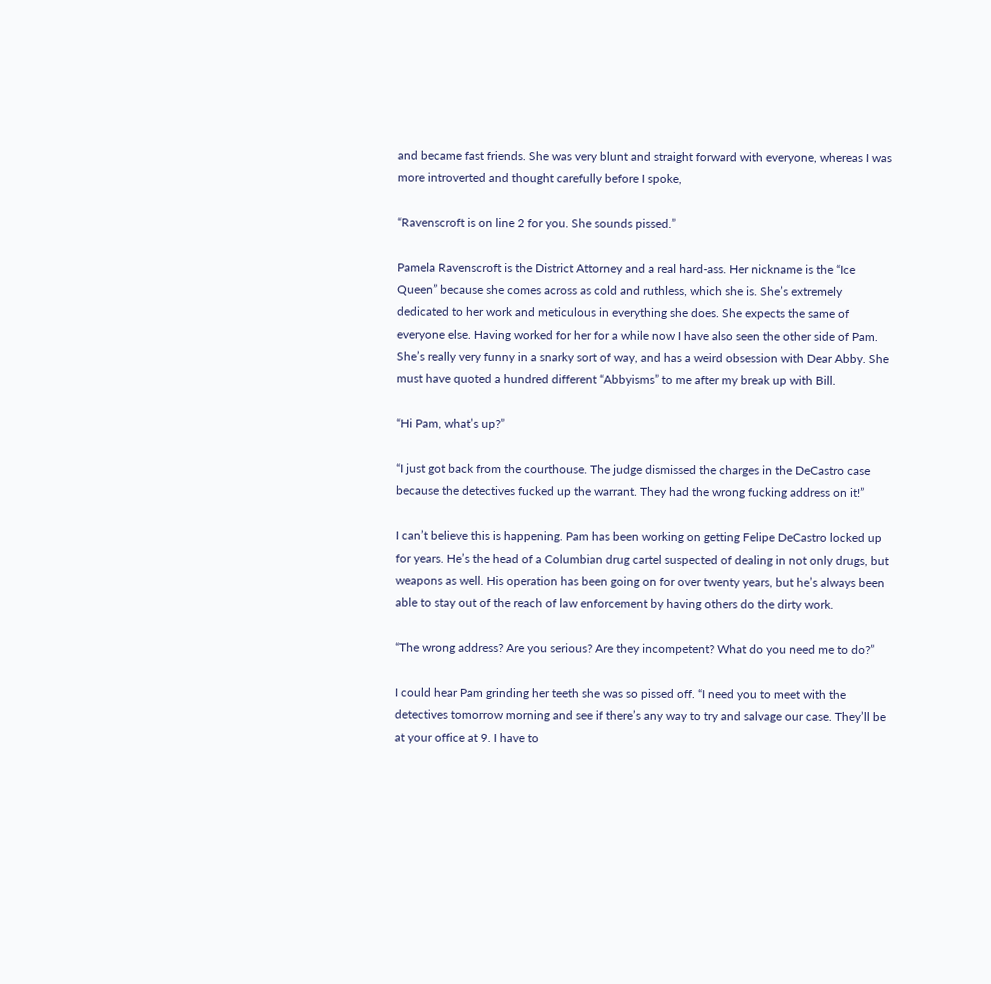and became fast friends. She was very blunt and straight forward with everyone, whereas I was more introverted and thought carefully before I spoke,

“Ravenscroft is on line 2 for you. She sounds pissed.”

Pamela Ravenscroft is the District Attorney and a real hard-ass. Her nickname is the “Ice Queen” because she comes across as cold and ruthless, which she is. She’s extremely dedicated to her work and meticulous in everything she does. She expects the same of everyone else. Having worked for her for a while now I have also seen the other side of Pam. She’s really very funny in a snarky sort of way, and has a weird obsession with Dear Abby. She must have quoted a hundred different “Abbyisms” to me after my break up with Bill.

“Hi Pam, what’s up?”

“I just got back from the courthouse. The judge dismissed the charges in the DeCastro case because the detectives fucked up the warrant. They had the wrong fucking address on it!”

I can’t believe this is happening. Pam has been working on getting Felipe DeCastro locked up for years. He’s the head of a Columbian drug cartel suspected of dealing in not only drugs, but weapons as well. His operation has been going on for over twenty years, but he’s always been able to stay out of the reach of law enforcement by having others do the dirty work.

“The wrong address? Are you serious? Are they incompetent? What do you need me to do?”

I could hear Pam grinding her teeth she was so pissed off. “I need you to meet with the detectives tomorrow morning and see if there’s any way to try and salvage our case. They’ll be at your office at 9. I have to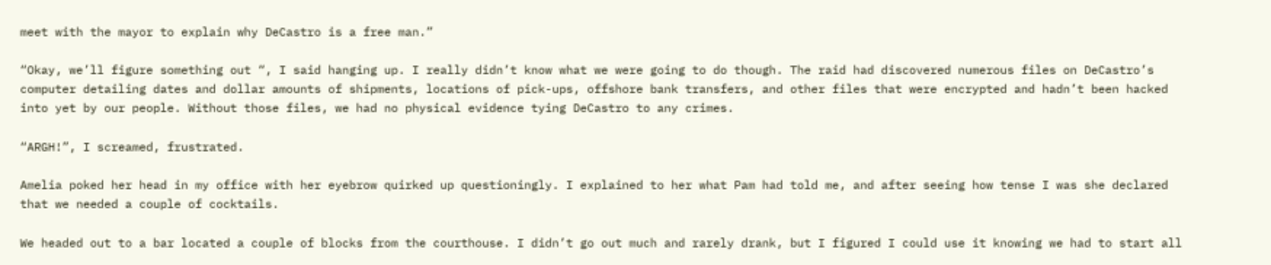meet with the mayor to explain why DeCastro is a free man.”

“Okay, we’ll figure something out “, I said hanging up. I really didn’t know what we were going to do though. The raid had discovered numerous files on DeCastro’s computer detailing dates and dollar amounts of shipments, locations of pick-ups, offshore bank transfers, and other files that were encrypted and hadn’t been hacked into yet by our people. Without those files, we had no physical evidence tying DeCastro to any crimes.

“ARGH!”, I screamed, frustrated.

Amelia poked her head in my office with her eyebrow quirked up questioningly. I explained to her what Pam had told me, and after seeing how tense I was she declared that we needed a couple of cocktails.

We headed out to a bar located a couple of blocks from the courthouse. I didn’t go out much and rarely drank, but I figured I could use it knowing we had to start all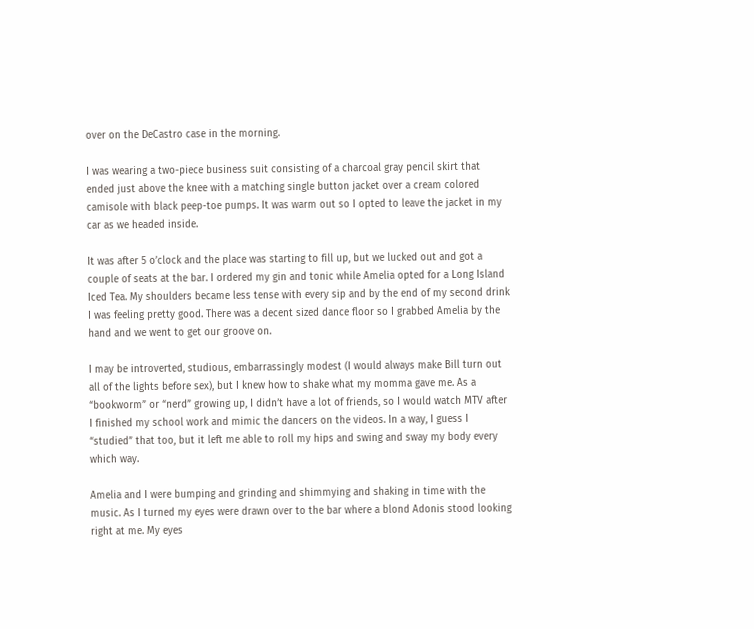over on the DeCastro case in the morning.

I was wearing a two-piece business suit consisting of a charcoal gray pencil skirt that ended just above the knee with a matching single button jacket over a cream colored camisole with black peep-toe pumps. It was warm out so I opted to leave the jacket in my car as we headed inside.

It was after 5 o’clock and the place was starting to fill up, but we lucked out and got a couple of seats at the bar. I ordered my gin and tonic while Amelia opted for a Long Island Iced Tea. My shoulders became less tense with every sip and by the end of my second drink I was feeling pretty good. There was a decent sized dance floor so I grabbed Amelia by the hand and we went to get our groove on.

I may be introverted, studious, embarrassingly modest (I would always make Bill turn out all of the lights before sex), but I knew how to shake what my momma gave me. As a “bookworm” or “nerd” growing up, I didn’t have a lot of friends, so I would watch MTV after I finished my school work and mimic the dancers on the videos. In a way, I guess I “studied” that too, but it left me able to roll my hips and swing and sway my body every which way.

Amelia and I were bumping and grinding and shimmying and shaking in time with the music. As I turned my eyes were drawn over to the bar where a blond Adonis stood looking right at me. My eyes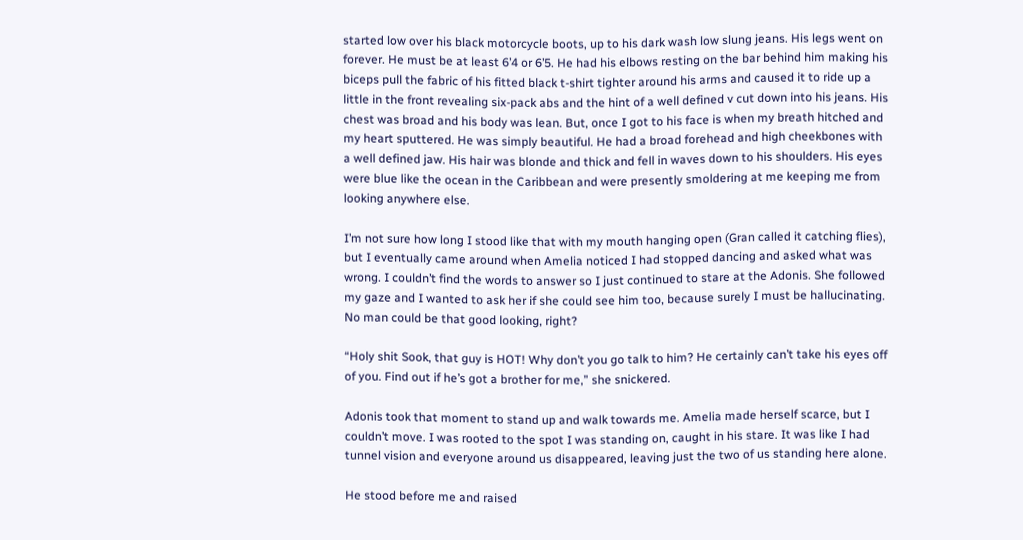started low over his black motorcycle boots, up to his dark wash low slung jeans. His legs went on forever. He must be at least 6’4 or 6’5. He had his elbows resting on the bar behind him making his biceps pull the fabric of his fitted black t-shirt tighter around his arms and caused it to ride up a little in the front revealing six-pack abs and the hint of a well defined v cut down into his jeans. His chest was broad and his body was lean. But, once I got to his face is when my breath hitched and my heart sputtered. He was simply beautiful. He had a broad forehead and high cheekbones with a well defined jaw. His hair was blonde and thick and fell in waves down to his shoulders. His eyes were blue like the ocean in the Caribbean and were presently smoldering at me keeping me from looking anywhere else.

I’m not sure how long I stood like that with my mouth hanging open (Gran called it catching flies), but I eventually came around when Amelia noticed I had stopped dancing and asked what was wrong. I couldn’t find the words to answer so I just continued to stare at the Adonis. She followed my gaze and I wanted to ask her if she could see him too, because surely I must be hallucinating. No man could be that good looking, right?

“Holy shit Sook, that guy is HOT! Why don’t you go talk to him? He certainly can’t take his eyes off of you. Find out if he’s got a brother for me,” she snickered.

Adonis took that moment to stand up and walk towards me. Amelia made herself scarce, but I couldn’t move. I was rooted to the spot I was standing on, caught in his stare. It was like I had tunnel vision and everyone around us disappeared, leaving just the two of us standing here alone.

He stood before me and raised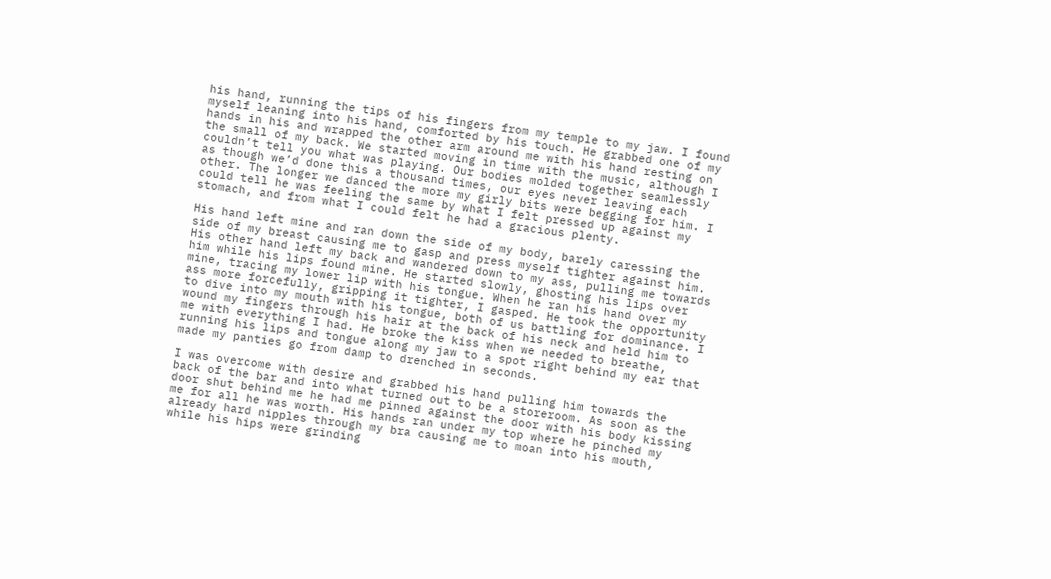his hand, running the tips of his fingers from my temple to my jaw. I found myself leaning into his hand, comforted by his touch. He grabbed one of my hands in his and wrapped the other arm around me with his hand resting on the small of my back. We started moving in time with the music, although I couldn’t tell you what was playing. Our bodies molded together seamlessly as though we’d done this a thousand times, our eyes never leaving each other. The longer we danced the more my girly bits were begging for him. I could tell he was feeling the same by what I felt pressed up against my stomach, and from what I could felt he had a gracious plenty.

His hand left mine and ran down the side of my body, barely caressing the side of my breast causing me to gasp and press myself tighter against him. His other hand left my back and wandered down to my ass, pulling me towards him while his lips found mine. He started slowly, ghosting his lips over mine, tracing my lower lip with his tongue. When he ran his hand over my ass more forcefully, gripping it tighter, I gasped. He took the opportunity to dive into my mouth with his tongue, both of us battling for dominance. I wound my fingers through his hair at the back of his neck and held him to me with everything I had. He broke the kiss when we needed to breathe, running his lips and tongue along my jaw to a spot right behind my ear that made my panties go from damp to drenched in seconds.

I was overcome with desire and grabbed his hand pulling him towards the back of the bar and into what turned out to be a storeroom. As soon as the door shut behind me he had me pinned against the door with his body kissing me for all he was worth. His hands ran under my top where he pinched my already hard nipples through my bra causing me to moan into his mouth, while his hips were grinding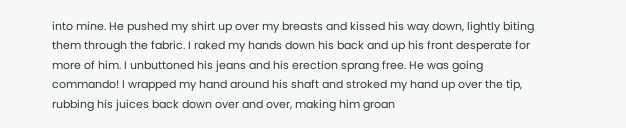into mine. He pushed my shirt up over my breasts and kissed his way down, lightly biting them through the fabric. I raked my hands down his back and up his front desperate for more of him. I unbuttoned his jeans and his erection sprang free. He was going commando! I wrapped my hand around his shaft and stroked my hand up over the tip, rubbing his juices back down over and over, making him groan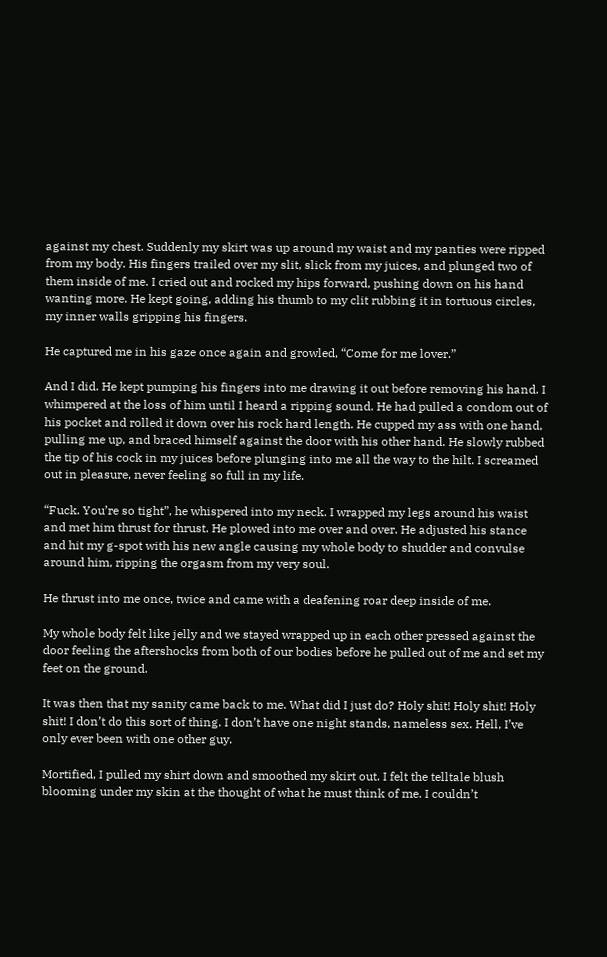against my chest. Suddenly my skirt was up around my waist and my panties were ripped from my body. His fingers trailed over my slit, slick from my juices, and plunged two of them inside of me. I cried out and rocked my hips forward, pushing down on his hand wanting more. He kept going, adding his thumb to my clit rubbing it in tortuous circles, my inner walls gripping his fingers.

He captured me in his gaze once again and growled, “Come for me lover.”

And I did. He kept pumping his fingers into me drawing it out before removing his hand. I whimpered at the loss of him until I heard a ripping sound. He had pulled a condom out of his pocket and rolled it down over his rock hard length. He cupped my ass with one hand, pulling me up, and braced himself against the door with his other hand. He slowly rubbed the tip of his cock in my juices before plunging into me all the way to the hilt. I screamed out in pleasure, never feeling so full in my life.

“Fuck. You’re so tight”, he whispered into my neck. I wrapped my legs around his waist and met him thrust for thrust. He plowed into me over and over. He adjusted his stance and hit my g-spot with his new angle causing my whole body to shudder and convulse around him, ripping the orgasm from my very soul.

He thrust into me once, twice and came with a deafening roar deep inside of me.

My whole body felt like jelly and we stayed wrapped up in each other pressed against the door feeling the aftershocks from both of our bodies before he pulled out of me and set my feet on the ground.

It was then that my sanity came back to me. What did I just do? Holy shit! Holy shit! Holy shit! I don’t do this sort of thing. I don’t have one night stands, nameless sex. Hell, I’ve only ever been with one other guy.

Mortified, I pulled my shirt down and smoothed my skirt out. I felt the telltale blush blooming under my skin at the thought of what he must think of me. I couldn’t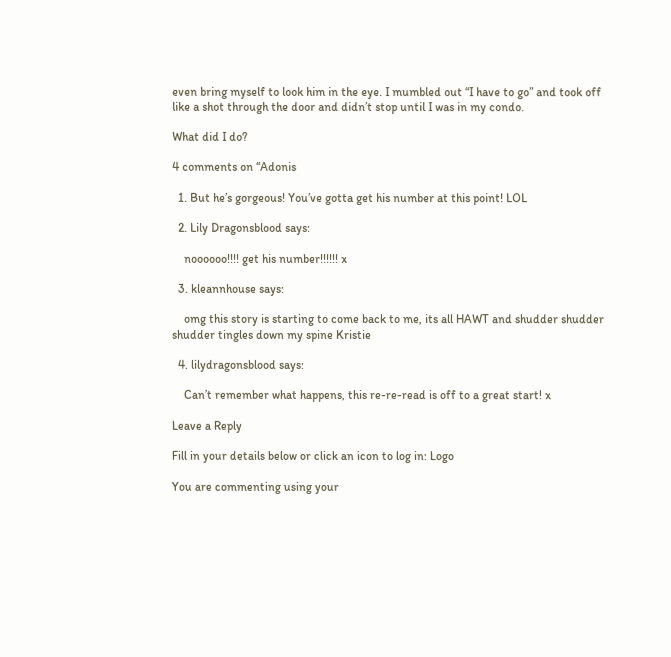even bring myself to look him in the eye. I mumbled out “I have to go” and took off like a shot through the door and didn’t stop until I was in my condo.

What did I do?

4 comments on “Adonis

  1. But he’s gorgeous! You’ve gotta get his number at this point! LOL

  2. Lily Dragonsblood says:

    noooooo!!!! get his number!!!!!! x

  3. kleannhouse says:

    omg this story is starting to come back to me, its all HAWT and shudder shudder shudder tingles down my spine Kristie

  4. lilydragonsblood says:

    Can’t remember what happens, this re-re-read is off to a great start! x

Leave a Reply

Fill in your details below or click an icon to log in: Logo

You are commenting using your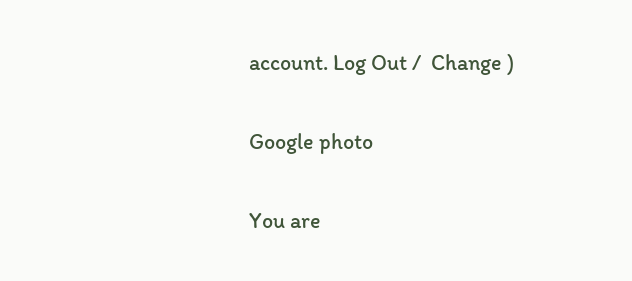account. Log Out /  Change )

Google photo

You are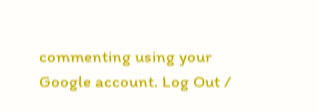commenting using your Google account. Log Out /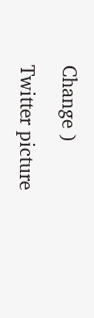Change )

Twitter picture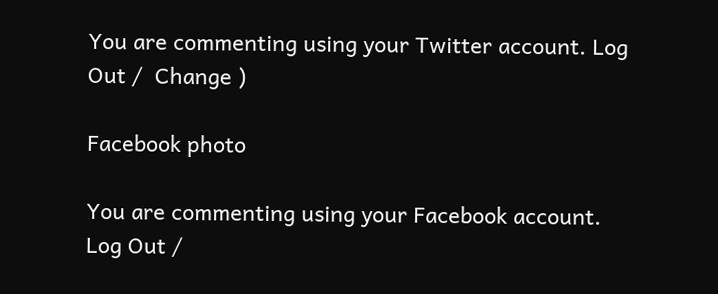You are commenting using your Twitter account. Log Out /  Change )

Facebook photo

You are commenting using your Facebook account. Log Out /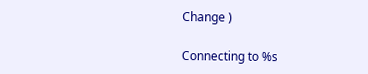Change )

Connecting to %s